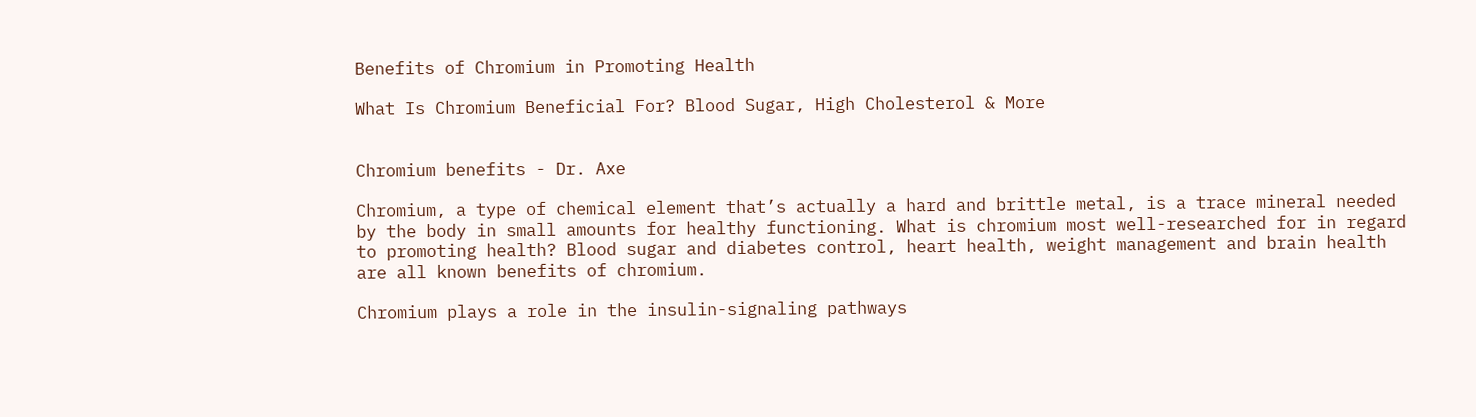Benefits of Chromium in Promoting Health

What Is Chromium Beneficial For? Blood Sugar, High Cholesterol & More


Chromium benefits - Dr. Axe

Chromium, a type of chemical element that’s actually a hard and brittle metal, is a trace mineral needed by the body in small amounts for healthy functioning. What is chromium most well-researched for in regard to promoting health? Blood sugar and diabetes control, heart health, weight management and brain health are all known benefits of chromium.

Chromium plays a role in the insulin-signaling pathways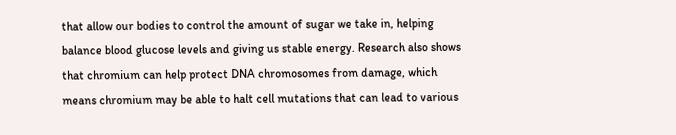that allow our bodies to control the amount of sugar we take in, helping balance blood glucose levels and giving us stable energy. Research also shows that chromium can help protect DNA chromosomes from damage, which means chromium may be able to halt cell mutations that can lead to various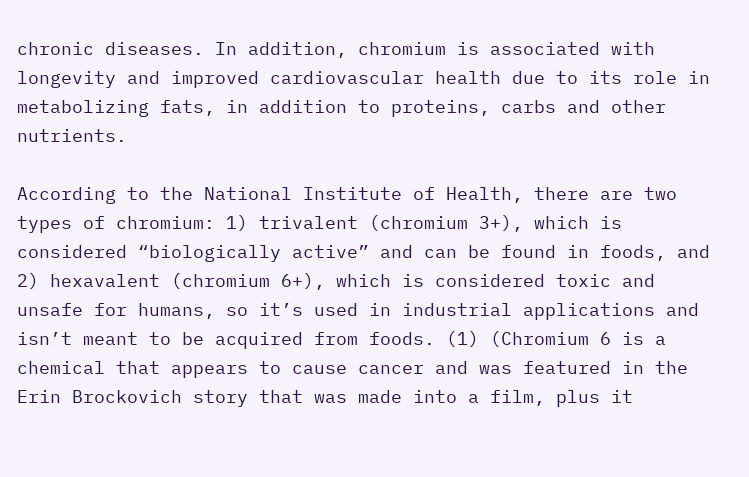chronic diseases. In addition, chromium is associated with longevity and improved cardiovascular health due to its role in metabolizing fats, in addition to proteins, carbs and other nutrients.

According to the National Institute of Health, there are two types of chromium: 1) trivalent (chromium 3+), which is considered “biologically active” and can be found in foods, and 2) hexavalent (chromium 6+), which is considered toxic and unsafe for humans, so it’s used in industrial applications and isn’t meant to be acquired from foods. (1) (Chromium 6 is a chemical that appears to cause cancer and was featured in the Erin Brockovich story that was made into a film, plus it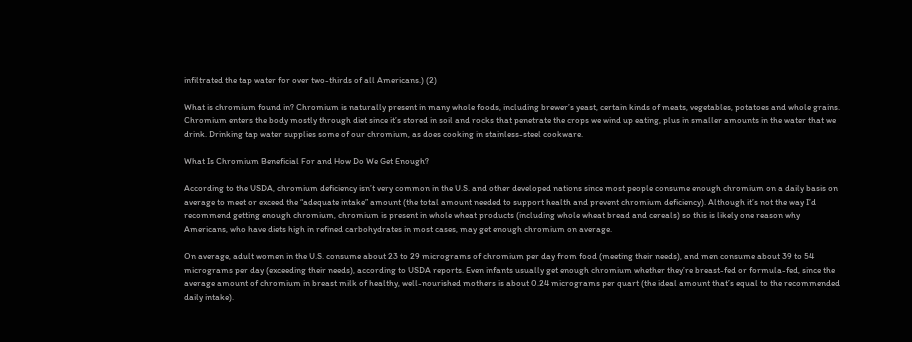infiltrated the tap water for over two-thirds of all Americans.) (2)

What is chromium found in? Chromium is naturally present in many whole foods, including brewer’s yeast, certain kinds of meats, vegetables, potatoes and whole grains. Chromium enters the body mostly through diet since it’s stored in soil and rocks that penetrate the crops we wind up eating, plus in smaller amounts in the water that we drink. Drinking tap water supplies some of our chromium, as does cooking in stainless-steel cookware.

What Is Chromium Beneficial For and How Do We Get Enough?

According to the USDA, chromium deficiency isn’t very common in the U.S. and other developed nations since most people consume enough chromium on a daily basis on average to meet or exceed the “adequate intake” amount (the total amount needed to support health and prevent chromium deficiency). Although it’s not the way I’d recommend getting enough chromium, chromium is present in whole wheat products (including whole wheat bread and cereals) so this is likely one reason why Americans, who have diets high in refined carbohydrates in most cases, may get enough chromium on average.

On average, adult women in the U.S. consume about 23 to 29 micrograms of chromium per day from food (meeting their needs), and men consume about 39 to 54 micrograms per day (exceeding their needs), according to USDA reports. Even infants usually get enough chromium whether they’re breast-fed or formula-fed, since the average amount of chromium in breast milk of healthy, well-nourished mothers is about 0.24 micrograms per quart (the ideal amount that’s equal to the recommended daily intake).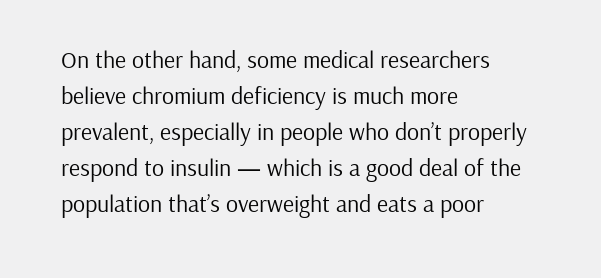On the other hand, some medical researchers believe chromium deficiency is much more prevalent, especially in people who don’t properly respond to insulin — which is a good deal of the population that’s overweight and eats a poor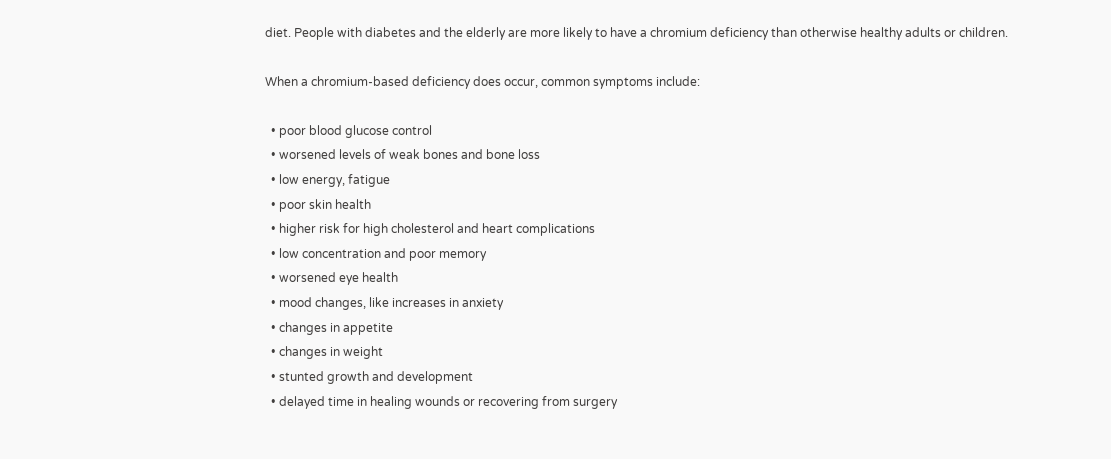diet. People with diabetes and the elderly are more likely to have a chromium deficiency than otherwise healthy adults or children.

When a chromium-based deficiency does occur, common symptoms include:

  • poor blood glucose control
  • worsened levels of weak bones and bone loss
  • low energy, fatigue
  • poor skin health
  • higher risk for high cholesterol and heart complications
  • low concentration and poor memory
  • worsened eye health
  • mood changes, like increases in anxiety
  • changes in appetite
  • changes in weight
  • stunted growth and development
  • delayed time in healing wounds or recovering from surgery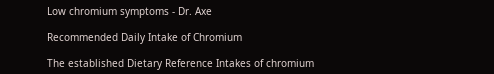Low chromium symptoms - Dr. Axe

Recommended Daily Intake of Chromium

The established Dietary Reference Intakes of chromium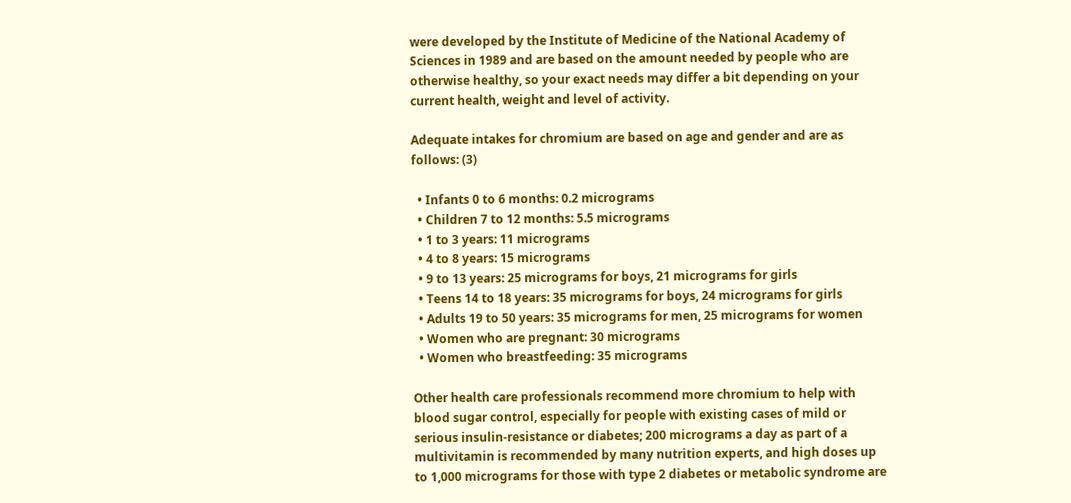were developed by the Institute of Medicine of the National Academy of Sciences in 1989 and are based on the amount needed by people who are otherwise healthy, so your exact needs may differ a bit depending on your current health, weight and level of activity.

Adequate intakes for chromium are based on age and gender and are as follows: (3)

  • Infants 0 to 6 months: 0.2 micrograms
  • Children 7 to 12 months: 5.5 micrograms
  • 1 to 3 years: 11 micrograms
  • 4 to 8 years: 15 micrograms
  • 9 to 13 years: 25 micrograms for boys, 21 micrograms for girls
  • Teens 14 to 18 years: 35 micrograms for boys, 24 micrograms for girls
  • Adults 19 to 50 years: 35 micrograms for men, 25 micrograms for women
  • Women who are pregnant: 30 micrograms
  • Women who breastfeeding: 35 micrograms

Other health care professionals recommend more chromium to help with blood sugar control, especially for people with existing cases of mild or serious insulin-resistance or diabetes; 200 micrograms a day as part of a multivitamin is recommended by many nutrition experts, and high doses up to 1,000 micrograms for those with type 2 diabetes or metabolic syndrome are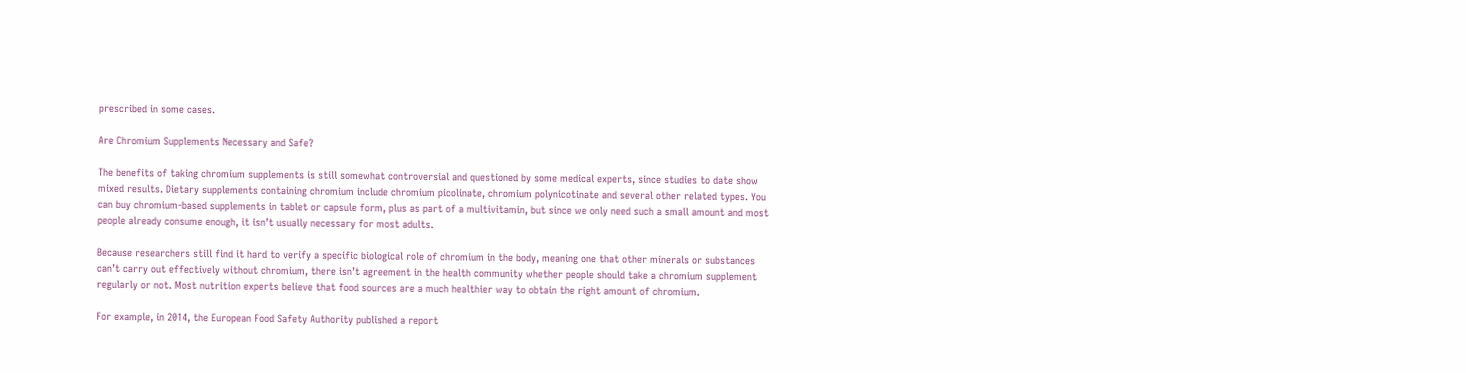prescribed in some cases.

Are Chromium Supplements Necessary and Safe?

The benefits of taking chromium supplements is still somewhat controversial and questioned by some medical experts, since studies to date show mixed results. Dietary supplements containing chromium include chromium picolinate, chromium polynicotinate and several other related types. You can buy chromium-based supplements in tablet or capsule form, plus as part of a multivitamin, but since we only need such a small amount and most people already consume enough, it isn’t usually necessary for most adults.

Because researchers still find it hard to verify a specific biological role of chromium in the body, meaning one that other minerals or substances can’t carry out effectively without chromium, there isn’t agreement in the health community whether people should take a chromium supplement regularly or not. Most nutrition experts believe that food sources are a much healthier way to obtain the right amount of chromium.

For example, in 2014, the European Food Safety Authority published a report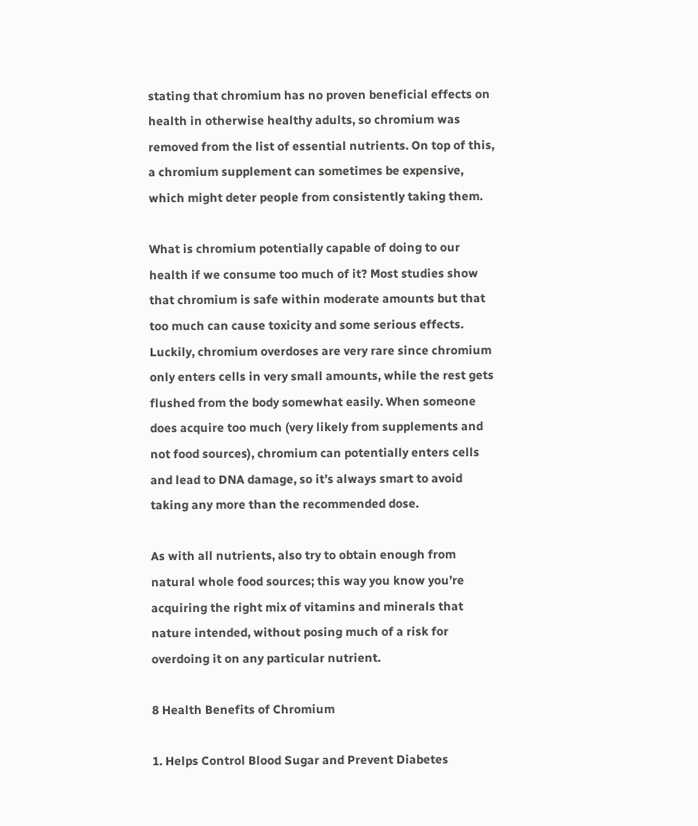stating that chromium has no proven beneficial effects on health in otherwise healthy adults, so chromium was removed from the list of essential nutrients. On top of this, a chromium supplement can sometimes be expensive, which might deter people from consistently taking them.

What is chromium potentially capable of doing to our health if we consume too much of it? Most studies show that chromium is safe within moderate amounts but that too much can cause toxicity and some serious effects. Luckily, chromium overdoses are very rare since chromium only enters cells in very small amounts, while the rest gets flushed from the body somewhat easily. When someone does acquire too much (very likely from supplements and not food sources), chromium can potentially enters cells and lead to DNA damage, so it’s always smart to avoid taking any more than the recommended dose.

As with all nutrients, also try to obtain enough from natural whole food sources; this way you know you’re acquiring the right mix of vitamins and minerals that nature intended, without posing much of a risk for overdoing it on any particular nutrient.

8 Health Benefits of Chromium

1. Helps Control Blood Sugar and Prevent Diabetes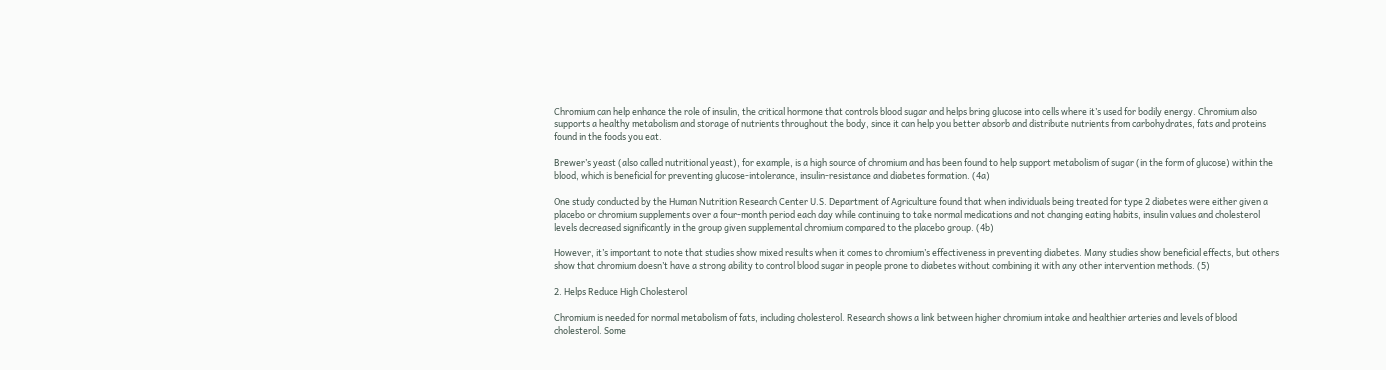Chromium can help enhance the role of insulin, the critical hormone that controls blood sugar and helps bring glucose into cells where it’s used for bodily energy. Chromium also supports a healthy metabolism and storage of nutrients throughout the body, since it can help you better absorb and distribute nutrients from carbohydrates, fats and proteins found in the foods you eat.

Brewer’s yeast (also called nutritional yeast), for example, is a high source of chromium and has been found to help support metabolism of sugar (in the form of glucose) within the blood, which is beneficial for preventing glucose-intolerance, insulin-resistance and diabetes formation. (4a)

One study conducted by the Human Nutrition Research Center U.S. Department of Agriculture found that when individuals being treated for type 2 diabetes were either given a placebo or chromium supplements over a four-month period each day while continuing to take normal medications and not changing eating habits, insulin values and cholesterol levels decreased significantly in the group given supplemental chromium compared to the placebo group. (4b)

However, it’s important to note that studies show mixed results when it comes to chromium’s effectiveness in preventing diabetes. Many studies show beneficial effects, but others show that chromium doesn’t have a strong ability to control blood sugar in people prone to diabetes without combining it with any other intervention methods. (5)

2. Helps Reduce High Cholesterol

Chromium is needed for normal metabolism of fats, including cholesterol. Research shows a link between higher chromium intake and healthier arteries and levels of blood cholesterol. Some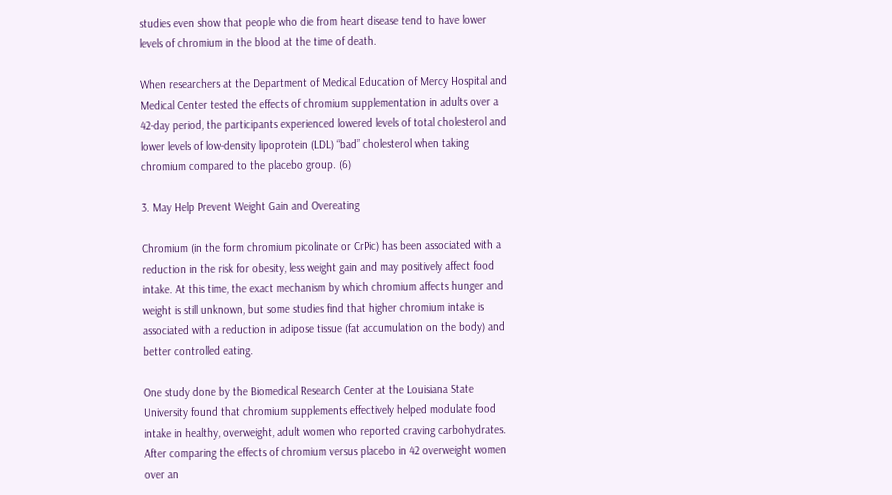studies even show that people who die from heart disease tend to have lower levels of chromium in the blood at the time of death.

When researchers at the Department of Medical Education of Mercy Hospital and Medical Center tested the effects of chromium supplementation in adults over a 42-day period, the participants experienced lowered levels of total cholesterol and lower levels of low-density lipoprotein (LDL) “bad” cholesterol when taking chromium compared to the placebo group. (6)

3. May Help Prevent Weight Gain and Overeating

Chromium (in the form chromium picolinate or CrPic) has been associated with a reduction in the risk for obesity, less weight gain and may positively affect food intake. At this time, the exact mechanism by which chromium affects hunger and weight is still unknown, but some studies find that higher chromium intake is associated with a reduction in adipose tissue (fat accumulation on the body) and better controlled eating.

One study done by the Biomedical Research Center at the Louisiana State University found that chromium supplements effectively helped modulate food intake in healthy, overweight, adult women who reported craving carbohydrates. After comparing the effects of chromium versus placebo in 42 overweight women over an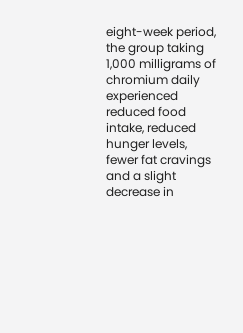eight-week period, the group taking 1,000 milligrams of chromium daily experienced reduced food intake, reduced hunger levels, fewer fat cravings and a slight decrease in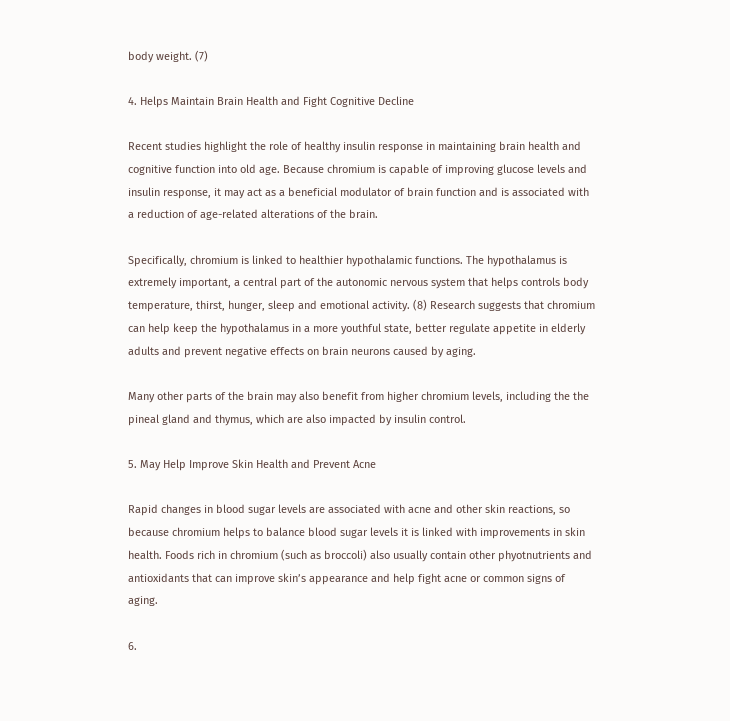body weight. (7)

4. Helps Maintain Brain Health and Fight Cognitive Decline

Recent studies highlight the role of healthy insulin response in maintaining brain health and cognitive function into old age. Because chromium is capable of improving glucose levels and insulin response, it may act as a beneficial modulator of brain function and is associated with a reduction of age-related alterations of the brain.

Specifically, chromium is linked to healthier hypothalamic functions. The hypothalamus is extremely important, a central part of the autonomic nervous system that helps controls body temperature, thirst, hunger, sleep and emotional activity. (8) Research suggests that chromium can help keep the hypothalamus in a more youthful state, better regulate appetite in elderly adults and prevent negative effects on brain neurons caused by aging.

Many other parts of the brain may also benefit from higher chromium levels, including the the pineal gland and thymus, which are also impacted by insulin control.

5. May Help Improve Skin Health and Prevent Acne

Rapid changes in blood sugar levels are associated with acne and other skin reactions, so because chromium helps to balance blood sugar levels it is linked with improvements in skin health. Foods rich in chromium (such as broccoli) also usually contain other phyotnutrients and antioxidants that can improve skin’s appearance and help fight acne or common signs of aging.

6.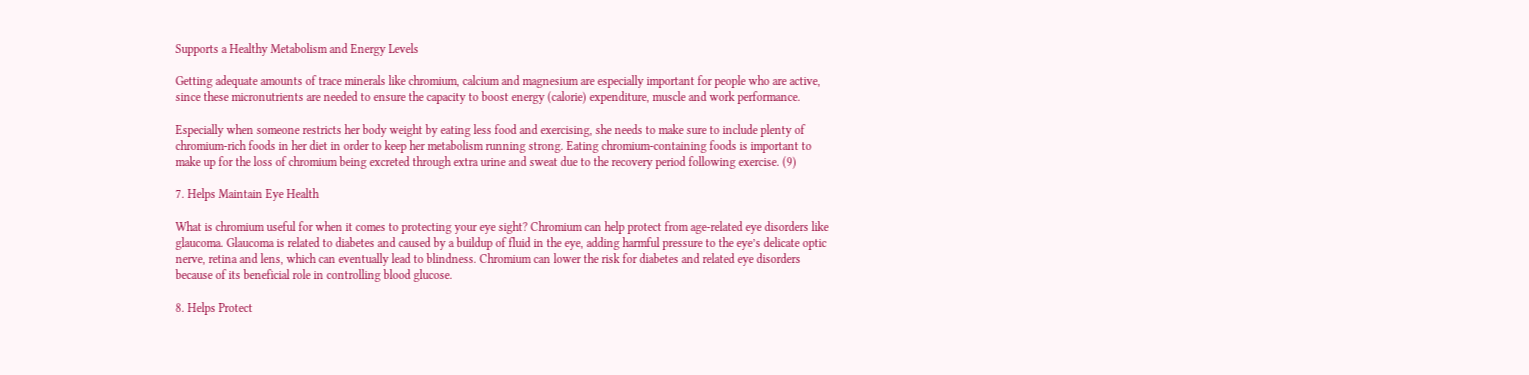Supports a Healthy Metabolism and Energy Levels

Getting adequate amounts of trace minerals like chromium, calcium and magnesium are especially important for people who are active, since these micronutrients are needed to ensure the capacity to boost energy (calorie) expenditure, muscle and work performance.

Especially when someone restricts her body weight by eating less food and exercising, she needs to make sure to include plenty of chromium-rich foods in her diet in order to keep her metabolism running strong. Eating chromium-containing foods is important to make up for the loss of chromium being excreted through extra urine and sweat due to the recovery period following exercise. (9)

7. Helps Maintain Eye Health

What is chromium useful for when it comes to protecting your eye sight? Chromium can help protect from age-related eye disorders like glaucoma. Glaucoma is related to diabetes and caused by a buildup of fluid in the eye, adding harmful pressure to the eye’s delicate optic nerve, retina and lens, which can eventually lead to blindness. Chromium can lower the risk for diabetes and related eye disorders because of its beneficial role in controlling blood glucose.

8. Helps Protect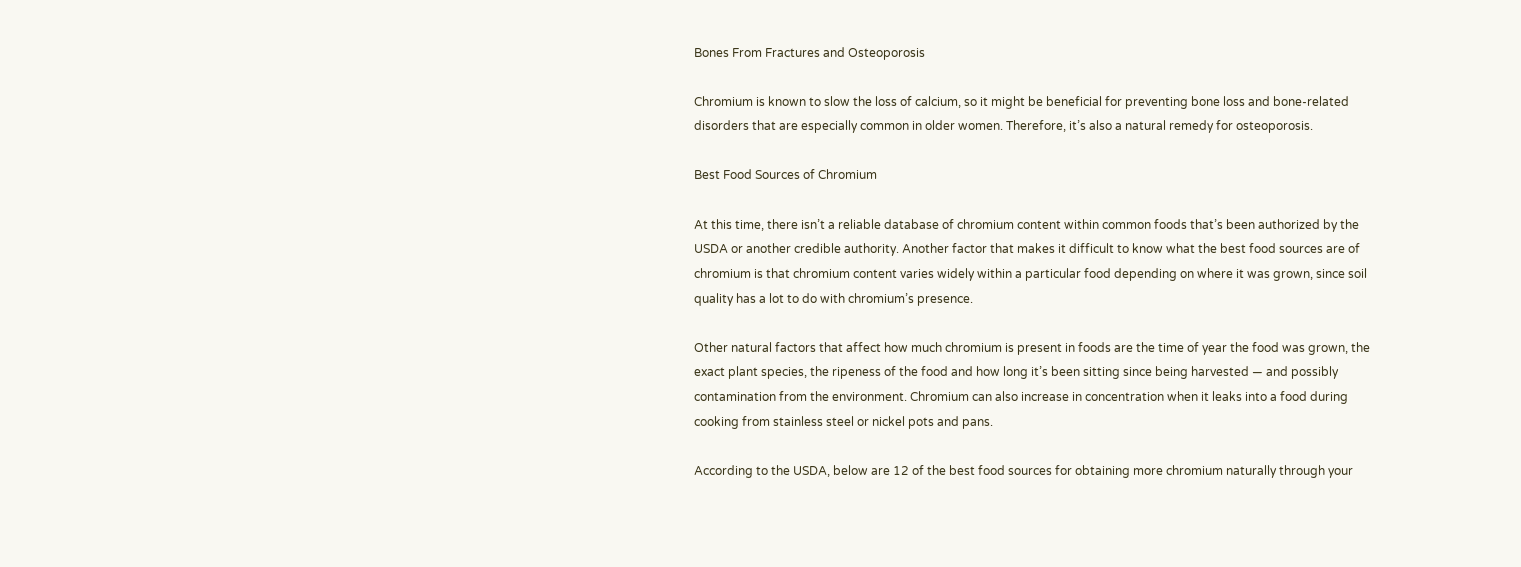Bones From Fractures and Osteoporosis

Chromium is known to slow the loss of calcium, so it might be beneficial for preventing bone loss and bone-related disorders that are especially common in older women. Therefore, it’s also a natural remedy for osteoporosis.

Best Food Sources of Chromium

At this time, there isn’t a reliable database of chromium content within common foods that’s been authorized by the USDA or another credible authority. Another factor that makes it difficult to know what the best food sources are of chromium is that chromium content varies widely within a particular food depending on where it was grown, since soil quality has a lot to do with chromium’s presence.

Other natural factors that affect how much chromium is present in foods are the time of year the food was grown, the exact plant species, the ripeness of the food and how long it’s been sitting since being harvested — and possibly contamination from the environment. Chromium can also increase in concentration when it leaks into a food during cooking from stainless steel or nickel pots and pans.

According to the USDA, below are 12 of the best food sources for obtaining more chromium naturally through your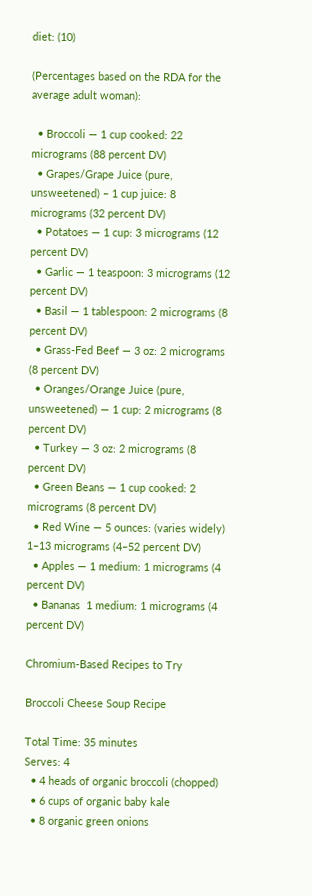diet: (10)

(Percentages based on the RDA for the average adult woman):

  • Broccoli — 1 cup cooked: 22 micrograms (88 percent DV)
  • Grapes/Grape Juice (pure, unsweetened) – 1 cup juice: 8 micrograms (32 percent DV)
  • Potatoes — 1 cup: 3 micrograms (12 percent DV)
  • Garlic — 1 teaspoon: 3 micrograms (12 percent DV)
  • Basil — 1 tablespoon: 2 micrograms (8 percent DV)
  • Grass-Fed Beef — 3 oz: 2 micrograms (8 percent DV)
  • Oranges/Orange Juice (pure, unsweetened) — 1 cup: 2 micrograms (8 percent DV)
  • Turkey — 3 oz: 2 micrograms (8 percent DV)
  • Green Beans — 1 cup cooked: 2 micrograms (8 percent DV)
  • Red Wine — 5 ounces: (varies widely) 1–13 micrograms (4–52 percent DV)
  • Apples — 1 medium: 1 micrograms (4 percent DV)
  • Bananas  1 medium: 1 micrograms (4 percent DV)

Chromium-Based Recipes to Try

Broccoli Cheese Soup Recipe

Total Time: 35 minutes
Serves: 4
  • 4 heads of organic broccoli (chopped)
  • 6 cups of organic baby kale
  • 8 organic green onions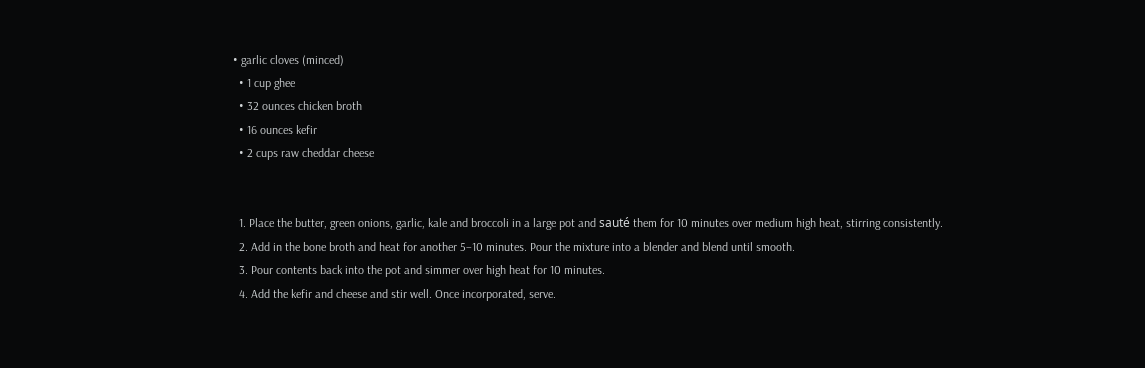• garlic cloves (minced)
  • 1 cup ghee
  • 32 ounces chicken broth
  • 16 ounces kefir
  • 2 cups raw cheddar cheese


  1. Place the butter, green onions, garlic, kale and broccoli in a large pot and sauté them for 10 minutes over medium high heat, stirring consistently.
  2. Add in the bone broth and heat for another 5–10 minutes. Pour the mixture into a blender and blend until smooth.
  3. Pour contents back into the pot and simmer over high heat for 10 minutes.
  4. Add the kefir and cheese and stir well. Once incorporated, serve.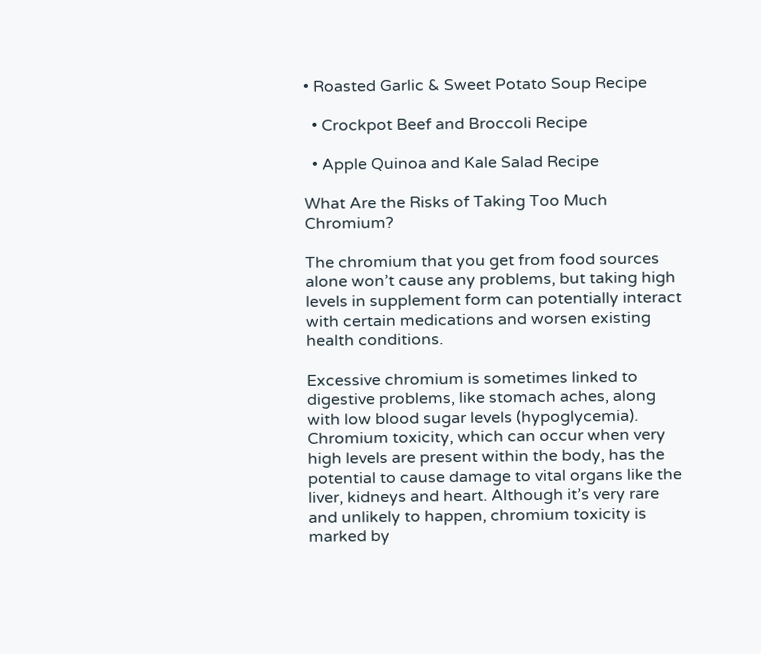• Roasted Garlic & Sweet Potato Soup Recipe

  • Crockpot Beef and Broccoli Recipe

  • Apple Quinoa and Kale Salad Recipe

What Are the Risks of Taking Too Much Chromium?

The chromium that you get from food sources alone won’t cause any problems, but taking high levels in supplement form can potentially interact with certain medications and worsen existing health conditions.

Excessive chromium is sometimes linked to digestive problems, like stomach aches, along with low blood sugar levels (hypoglycemia). Chromium toxicity, which can occur when very high levels are present within the body, has the potential to cause damage to vital organs like the liver, kidneys and heart. Although it’s very rare and unlikely to happen, chromium toxicity is marked by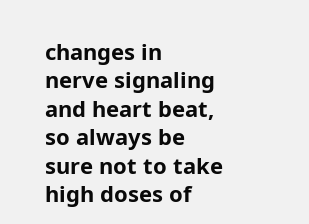changes in nerve signaling and heart beat, so always be sure not to take high doses of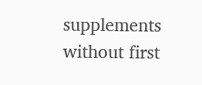supplements without first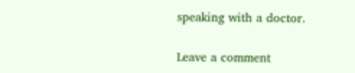speaking with a doctor.

Leave a comment